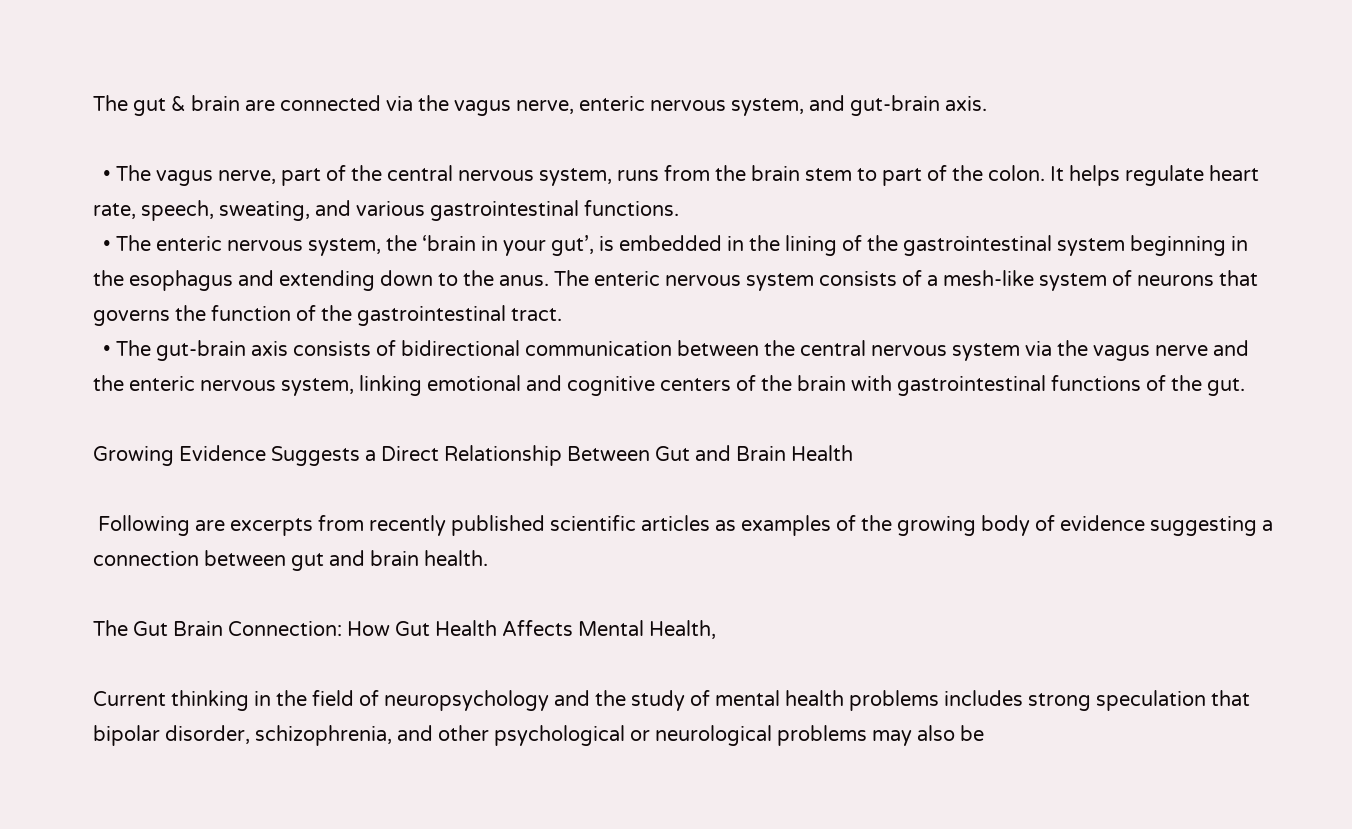The gut & brain are connected via the vagus nerve, enteric nervous system, and gut-brain axis.

  • The vagus nerve, part of the central nervous system, runs from the brain stem to part of the colon. It helps regulate heart rate, speech, sweating, and various gastrointestinal functions.
  • The enteric nervous system, the ‘brain in your gut’, is embedded in the lining of the gastrointestinal system beginning in the esophagus and extending down to the anus. The enteric nervous system consists of a mesh-like system of neurons that governs the function of the gastrointestinal tract.
  • The gut-brain axis consists of bidirectional communication between the central nervous system via the vagus nerve and the enteric nervous system, linking emotional and cognitive centers of the brain with gastrointestinal functions of the gut.

Growing Evidence Suggests a Direct Relationship Between Gut and Brain Health

 Following are excerpts from recently published scientific articles as examples of the growing body of evidence suggesting a connection between gut and brain health.

The Gut Brain Connection: How Gut Health Affects Mental Health,

Current thinking in the field of neuropsychology and the study of mental health problems includes strong speculation that bipolar disorder, schizophrenia, and other psychological or neurological problems may also be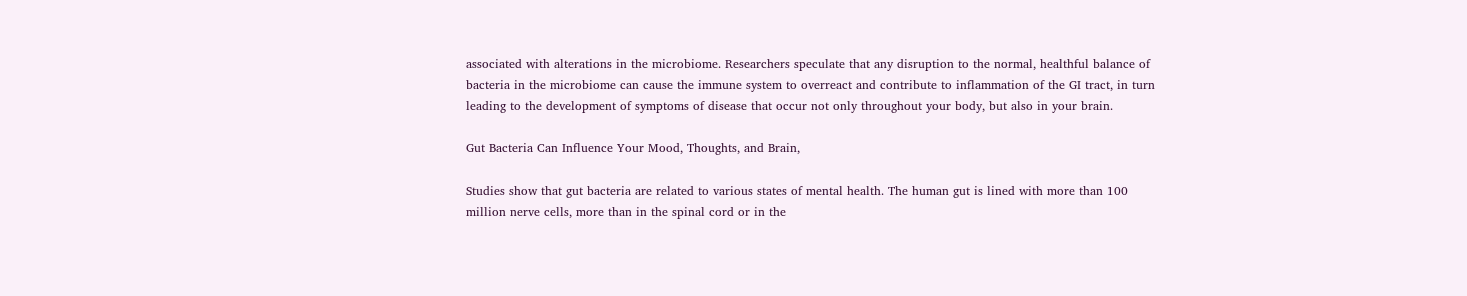associated with alterations in the microbiome. Researchers speculate that any disruption to the normal, healthful balance of bacteria in the microbiome can cause the immune system to overreact and contribute to inflammation of the GI tract, in turn leading to the development of symptoms of disease that occur not only throughout your body, but also in your brain.

Gut Bacteria Can Influence Your Mood, Thoughts, and Brain,

Studies show that gut bacteria are related to various states of mental health. The human gut is lined with more than 100 million nerve cells, more than in the spinal cord or in the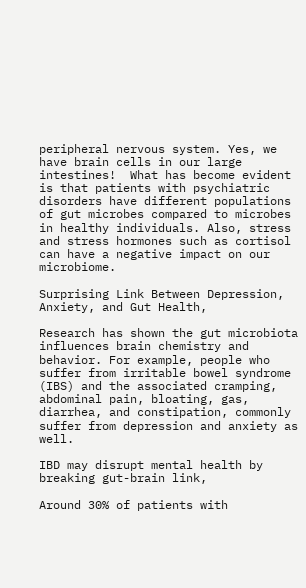peripheral nervous system. Yes, we have brain cells in our large intestines!  What has become evident is that patients with psychiatric disorders have different populations of gut microbes compared to microbes in healthy individuals. Also, stress and stress hormones such as cortisol can have a negative impact on our microbiome.

Surprising Link Between Depression, Anxiety, and Gut Health,

Research has shown the gut microbiota influences brain chemistry and behavior. For example, people who suffer from irritable bowel syndrome (IBS) and the associated cramping, abdominal pain, bloating, gas, diarrhea, and constipation, commonly suffer from depression and anxiety as well.

IBD may disrupt mental health by breaking gut-brain link,

Around 30% of patients with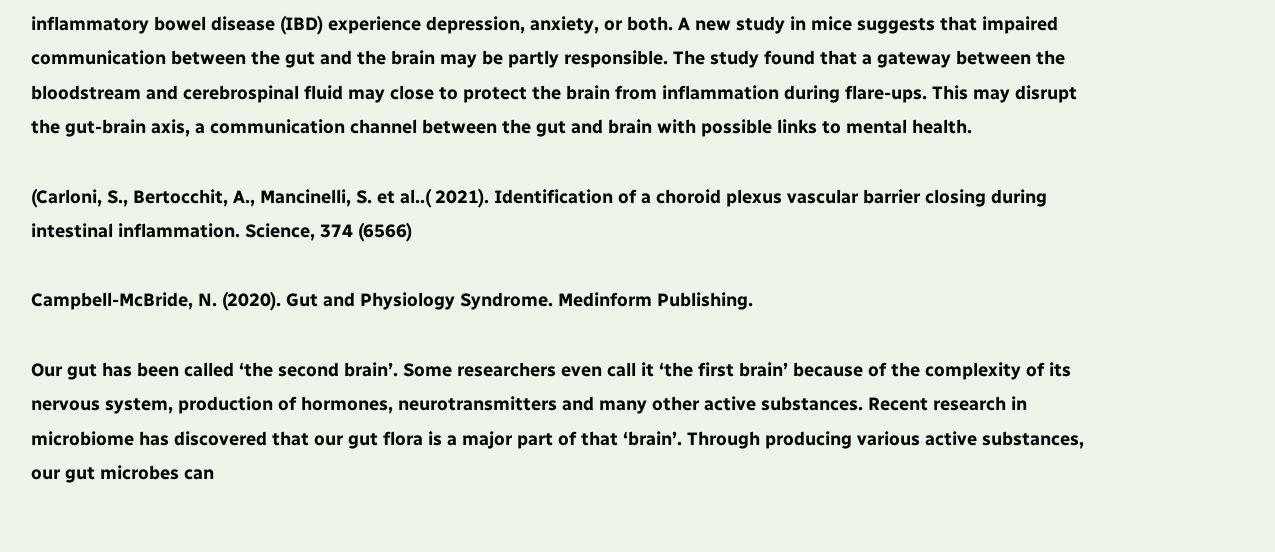inflammatory bowel disease (IBD) experience depression, anxiety, or both. A new study in mice suggests that impaired communication between the gut and the brain may be partly responsible. The study found that a gateway between the bloodstream and cerebrospinal fluid may close to protect the brain from inflammation during flare-ups. This may disrupt the gut-brain axis, a communication channel between the gut and brain with possible links to mental health.

(Carloni, S., Bertocchit, A., Mancinelli, S. et al..( 2021). Identification of a choroid plexus vascular barrier closing during intestinal inflammation. Science, 374 (6566)

Campbell-McBride, N. (2020). Gut and Physiology Syndrome. Medinform Publishing.

Our gut has been called ‘the second brain’. Some researchers even call it ‘the first brain’ because of the complexity of its nervous system, production of hormones, neurotransmitters and many other active substances. Recent research in microbiome has discovered that our gut flora is a major part of that ‘brain’. Through producing various active substances, our gut microbes can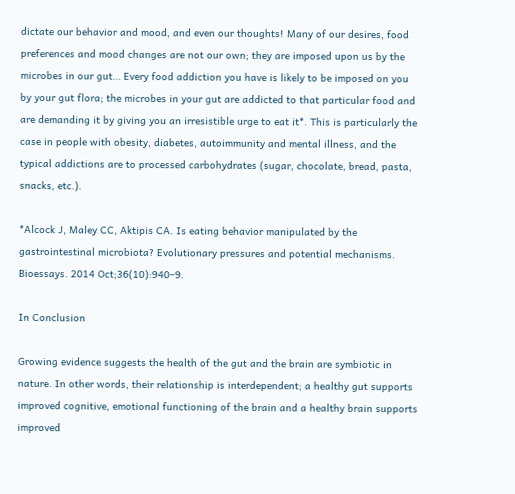dictate our behavior and mood, and even our thoughts! Many of our desires, food preferences and mood changes are not our own; they are imposed upon us by the microbes in our gut… Every food addiction you have is likely to be imposed on you by your gut flora; the microbes in your gut are addicted to that particular food and are demanding it by giving you an irresistible urge to eat it*. This is particularly the case in people with obesity, diabetes, autoimmunity and mental illness, and the typical addictions are to processed carbohydrates (sugar, chocolate, bread, pasta, snacks, etc.).

*Alcock J, Maley CC, Aktipis CA. Is eating behavior manipulated by the gastrointestinal microbiota? Evolutionary pressures and potential mechanisms. Bioessays. 2014 Oct;36(10):940–9.

In Conclusion

Growing evidence suggests the health of the gut and the brain are symbiotic in nature. In other words, their relationship is interdependent; a healthy gut supports improved cognitive, emotional functioning of the brain and a healthy brain supports improved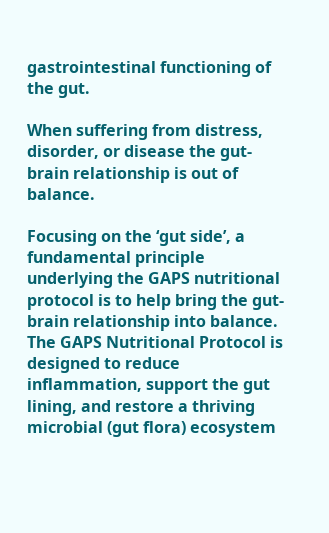gastrointestinal functioning of the gut.

When suffering from distress, disorder, or disease the gut-brain relationship is out of balance.

Focusing on the ‘gut side’, a fundamental principle underlying the GAPS nutritional protocol is to help bring the gut-brain relationship into balance. The GAPS Nutritional Protocol is designed to reduce inflammation, support the gut lining, and restore a thriving microbial (gut flora) ecosystem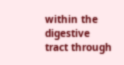within the digestive tract through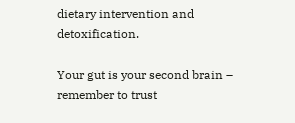dietary intervention and detoxification.

Your gut is your second brain – remember to trust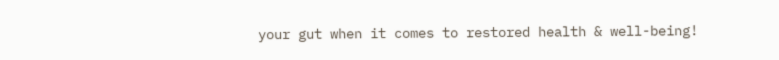your gut when it comes to restored health & well-being!